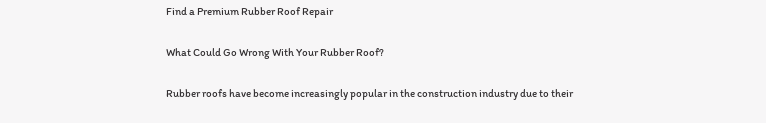Find a Premium Rubber Roof Repair

What Could Go Wrong With Your Rubber Roof?

Rubber roofs have become increasingly popular in the construction industry due to their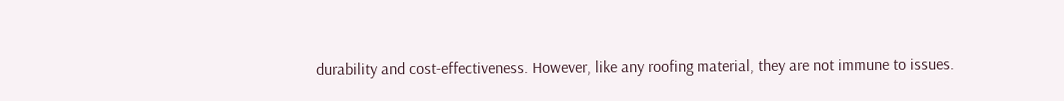durability and cost-effectiveness. However, like any roofing material, they are not immune to issues.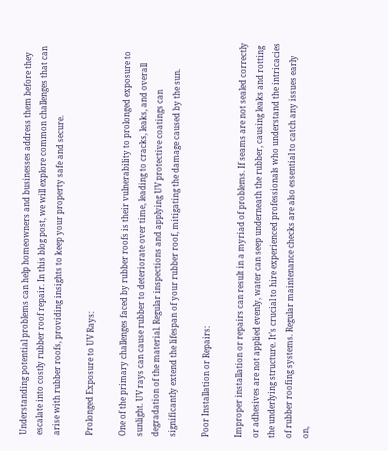Understanding potential problems can help homeowners and businesses address them before they escalate into costly rubber roof repair. In this blog post, we will explore common challenges that can arise with rubber roofs, providing insights to keep your property safe and secure.

Prolonged Exposure to UV Rays:

One of the primary challenges faced by rubber roofs is their vulnerability to prolonged exposure to sunlight. UV rays can cause rubber to deteriorate over time, leading to cracks, leaks, and overall degradation of the material. Regular inspections and applying UV protective coatings can significantly extend the lifespan of your rubber roof, mitigating the damage caused by the sun.

Poor Installation or Repairs:

Improper installation or repairs can result in a myriad of problems. If seams are not sealed correctly or adhesives are not applied evenly, water can seep underneath the rubber, causing leaks and rotting the underlying structure. It’s crucial to hire experienced professionals who understand the intricacies of rubber roofing systems. Regular maintenance checks are also essential to catch any issues early on,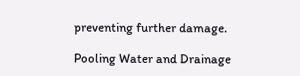preventing further damage.

Pooling Water and Drainage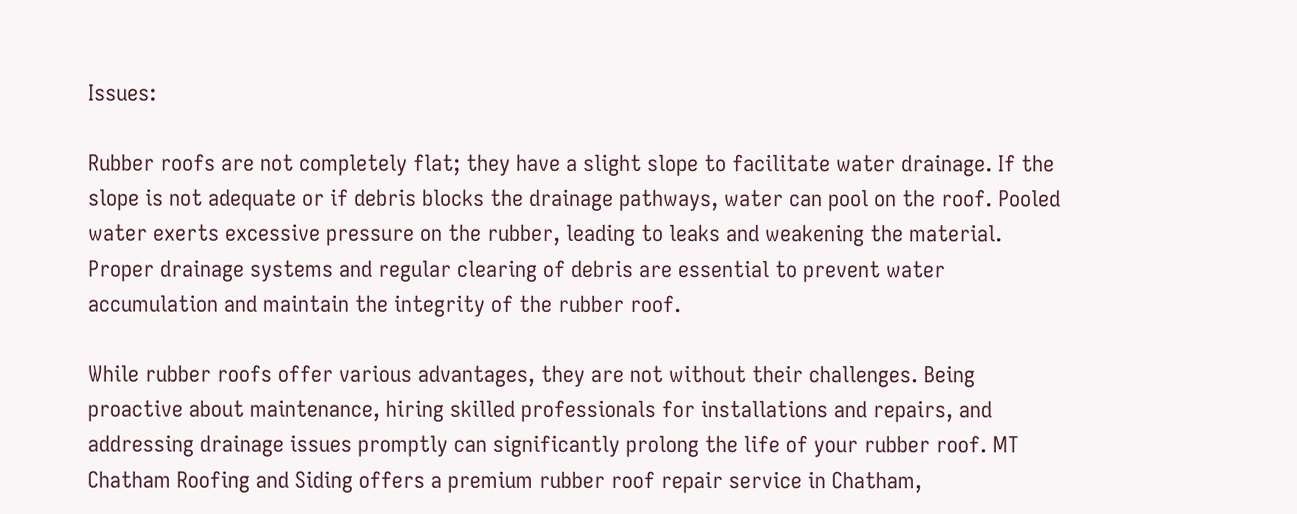Issues:

Rubber roofs are not completely flat; they have a slight slope to facilitate water drainage. If the slope is not adequate or if debris blocks the drainage pathways, water can pool on the roof. Pooled water exerts excessive pressure on the rubber, leading to leaks and weakening the material. Proper drainage systems and regular clearing of debris are essential to prevent water accumulation and maintain the integrity of the rubber roof.

While rubber roofs offer various advantages, they are not without their challenges. Being proactive about maintenance, hiring skilled professionals for installations and repairs, and addressing drainage issues promptly can significantly prolong the life of your rubber roof. MT Chatham Roofing and Siding offers a premium rubber roof repair service in Chatham,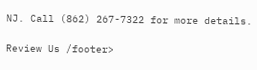NJ. Call (862) 267-7322 for more details.

Review Us /footer>